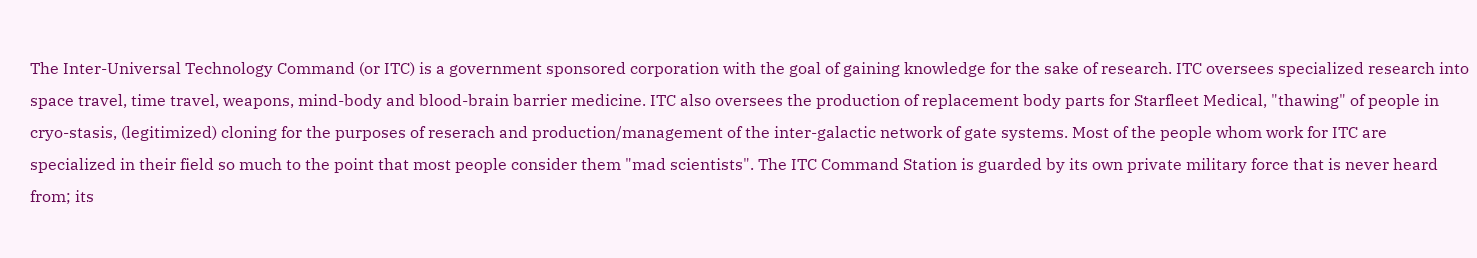The Inter-Universal Technology Command (or ITC) is a government sponsored corporation with the goal of gaining knowledge for the sake of research. ITC oversees specialized research into space travel, time travel, weapons, mind-body and blood-brain barrier medicine. ITC also oversees the production of replacement body parts for Starfleet Medical, "thawing" of people in cryo-stasis, (legitimized) cloning for the purposes of reserach and production/management of the inter-galactic network of gate systems. Most of the people whom work for ITC are specialized in their field so much to the point that most people consider them "mad scientists". The ITC Command Station is guarded by its own private military force that is never heard from; its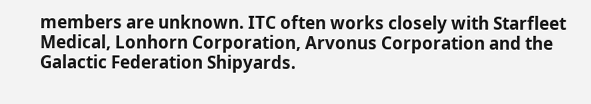members are unknown. ITC often works closely with Starfleet Medical, Lonhorn Corporation, Arvonus Corporation and the Galactic Federation Shipyards.